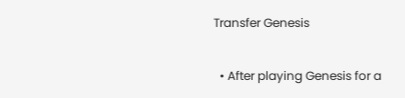Transfer Genesis

  • After playing Genesis for a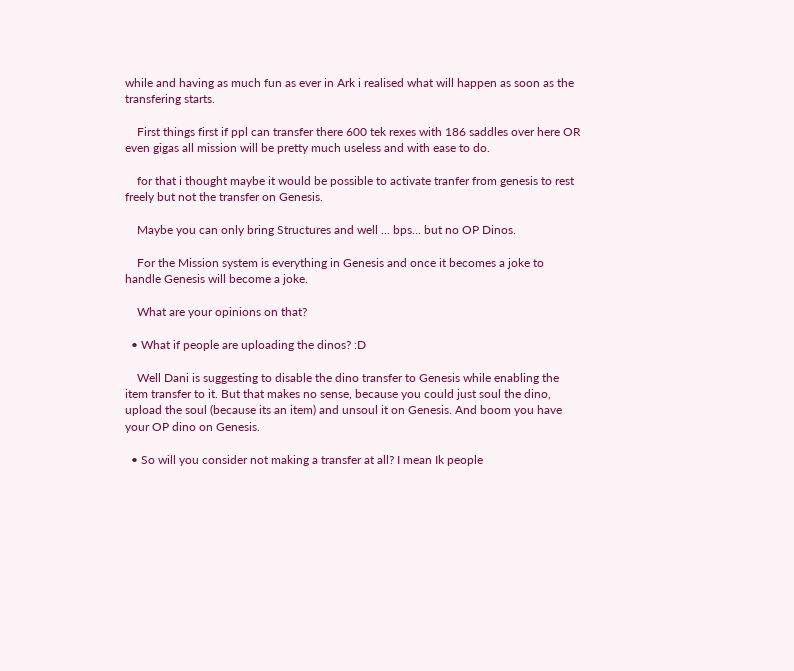while and having as much fun as ever in Ark i realised what will happen as soon as the transfering starts.

    First things first if ppl can transfer there 600 tek rexes with 186 saddles over here OR even gigas all mission will be pretty much useless and with ease to do.

    for that i thought maybe it would be possible to activate tranfer from genesis to rest freely but not the transfer on Genesis.

    Maybe you can only bring Structures and well ... bps... but no OP Dinos.

    For the Mission system is everything in Genesis and once it becomes a joke to handle Genesis will become a joke.

    What are your opinions on that?

  • What if people are uploading the dinos? :D

    Well Dani is suggesting to disable the dino transfer to Genesis while enabling the item transfer to it. But that makes no sense, because you could just soul the dino, upload the soul (because its an item) and unsoul it on Genesis. And boom you have your OP dino on Genesis.

  • So will you consider not making a transfer at all? I mean Ik people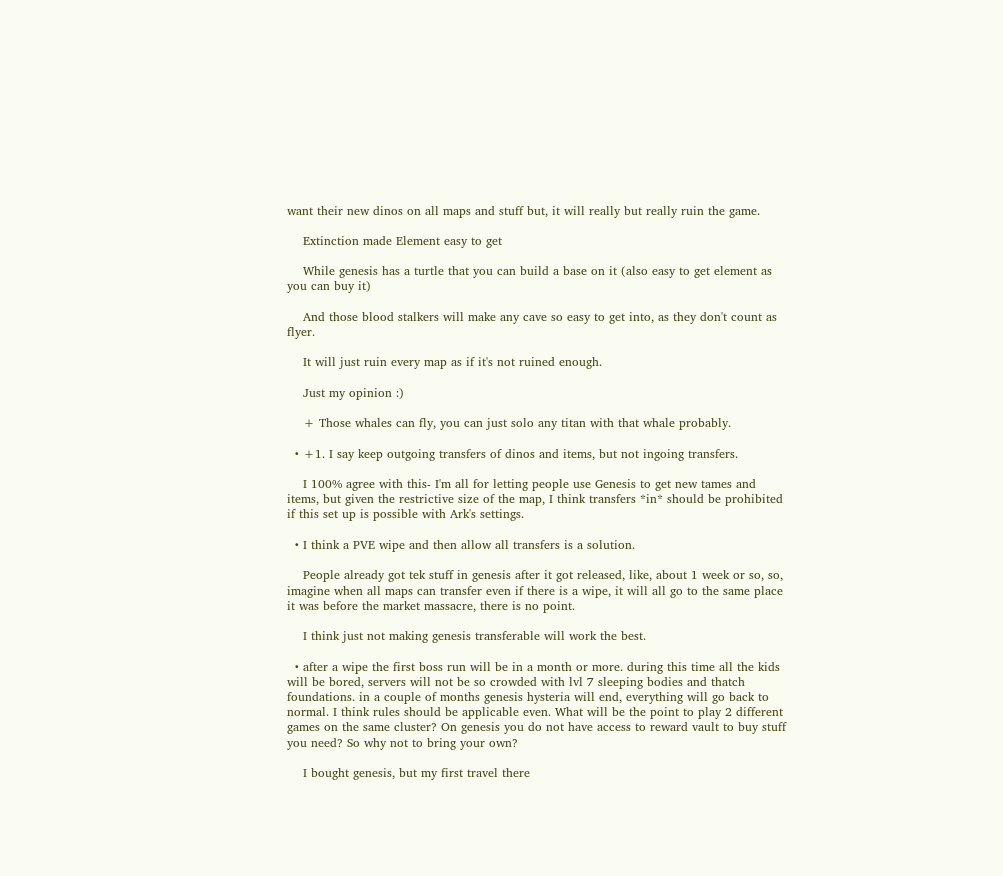want their new dinos on all maps and stuff but, it will really but really ruin the game.

    Extinction made Element easy to get

    While genesis has a turtle that you can build a base on it (also easy to get element as you can buy it)

    And those blood stalkers will make any cave so easy to get into, as they don't count as flyer.

    It will just ruin every map as if it's not ruined enough.

    Just my opinion :)

    + Those whales can fly, you can just solo any titan with that whale probably.

  • +1. I say keep outgoing transfers of dinos and items, but not ingoing transfers.

    I 100% agree with this- I'm all for letting people use Genesis to get new tames and items, but given the restrictive size of the map, I think transfers *in* should be prohibited if this set up is possible with Ark's settings.

  • I think a PVE wipe and then allow all transfers is a solution.

    People already got tek stuff in genesis after it got released, like, about 1 week or so, so, imagine when all maps can transfer even if there is a wipe, it will all go to the same place it was before the market massacre, there is no point.

    I think just not making genesis transferable will work the best.

  • after a wipe the first boss run will be in a month or more. during this time all the kids will be bored, servers will not be so crowded with lvl 7 sleeping bodies and thatch foundations. in a couple of months genesis hysteria will end, everything will go back to normal. I think rules should be applicable even. What will be the point to play 2 different games on the same cluster? On genesis you do not have access to reward vault to buy stuff you need? So why not to bring your own?

    I bought genesis, but my first travel there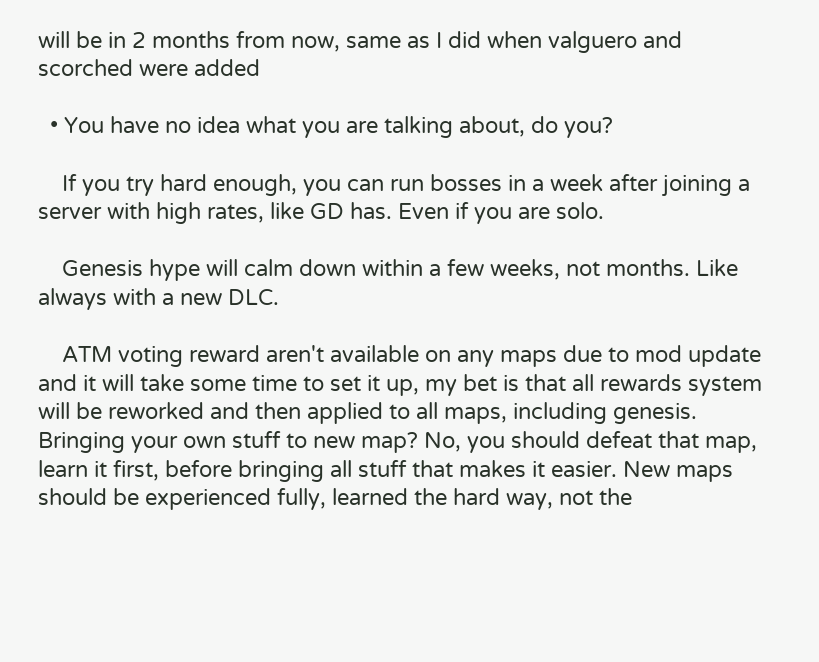will be in 2 months from now, same as I did when valguero and scorched were added

  • You have no idea what you are talking about, do you?

    If you try hard enough, you can run bosses in a week after joining a server with high rates, like GD has. Even if you are solo.

    Genesis hype will calm down within a few weeks, not months. Like always with a new DLC.

    ATM voting reward aren't available on any maps due to mod update and it will take some time to set it up, my bet is that all rewards system will be reworked and then applied to all maps, including genesis. Bringing your own stuff to new map? No, you should defeat that map, learn it first, before bringing all stuff that makes it easier. New maps should be experienced fully, learned the hard way, not the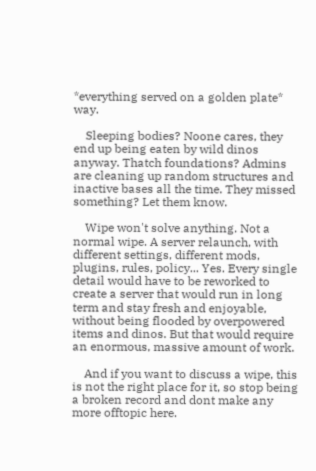*everything served on a golden plate* way.

    Sleeping bodies? Noone cares, they end up being eaten by wild dinos anyway. Thatch foundations? Admins are cleaning up random structures and inactive bases all the time. They missed something? Let them know.

    Wipe won't solve anything. Not a normal wipe. A server relaunch, with different settings, different mods, plugins, rules, policy... Yes. Every single detail would have to be reworked to create a server that would run in long term and stay fresh and enjoyable, without being flooded by overpowered items and dinos. But that would require an enormous, massive amount of work.

    And if you want to discuss a wipe, this is not the right place for it, so stop being a broken record and dont make any more offtopic here.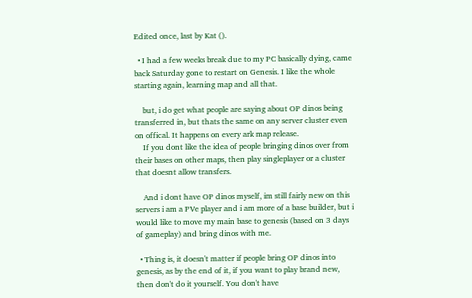Edited once, last by Kat ().

  • I had a few weeks break due to my PC basically dying, came back Saturday gone to restart on Genesis. I like the whole starting again, learning map and all that.

    but, i do get what people are saying about OP dinos being transferred in, but thats the same on any server cluster even on offical. It happens on every ark map release.
    If you dont like the idea of people bringing dinos over from their bases on other maps, then play singleplayer or a cluster that doesnt allow transfers.

    And i dont have OP dinos myself, im still fairly new on this servers i am a PVe player and i am more of a base builder, but i would like to move my main base to genesis (based on 3 days of gameplay) and bring dinos with me.

  • Thing is, it doesn't matter if people bring OP dinos into genesis, as by the end of it, if you want to play brand new, then don't do it yourself. You don't have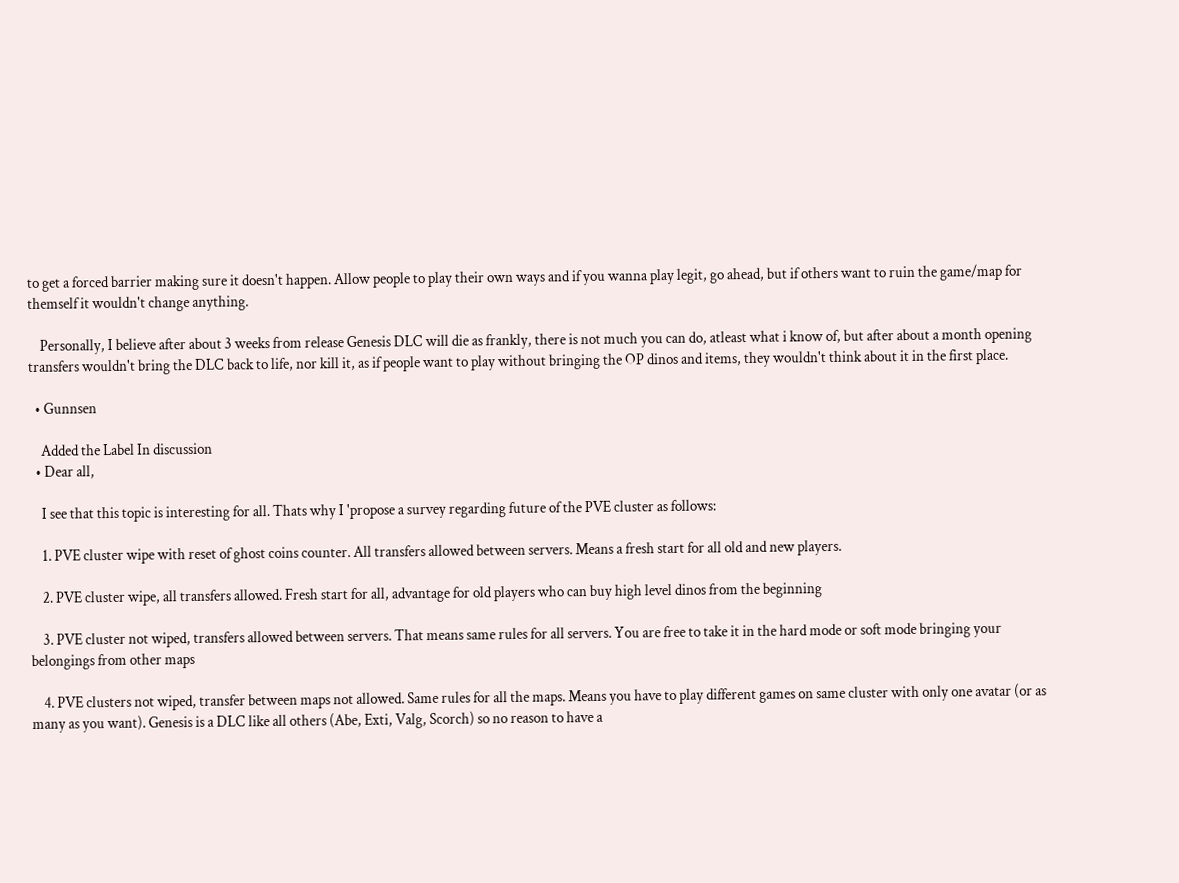to get a forced barrier making sure it doesn't happen. Allow people to play their own ways and if you wanna play legit, go ahead, but if others want to ruin the game/map for themself it wouldn't change anything.

    Personally, I believe after about 3 weeks from release Genesis DLC will die as frankly, there is not much you can do, atleast what i know of, but after about a month opening transfers wouldn't bring the DLC back to life, nor kill it, as if people want to play without bringing the OP dinos and items, they wouldn't think about it in the first place.

  • Gunnsen

    Added the Label In discussion
  • Dear all,

    I see that this topic is interesting for all. Thats why I 'propose a survey regarding future of the PVE cluster as follows:

    1. PVE cluster wipe with reset of ghost coins counter. All transfers allowed between servers. Means a fresh start for all old and new players.

    2. PVE cluster wipe, all transfers allowed. Fresh start for all, advantage for old players who can buy high level dinos from the beginning

    3. PVE cluster not wiped, transfers allowed between servers. That means same rules for all servers. You are free to take it in the hard mode or soft mode bringing your belongings from other maps

    4. PVE clusters not wiped, transfer between maps not allowed. Same rules for all the maps. Means you have to play different games on same cluster with only one avatar (or as many as you want). Genesis is a DLC like all others (Abe, Exti, Valg, Scorch) so no reason to have a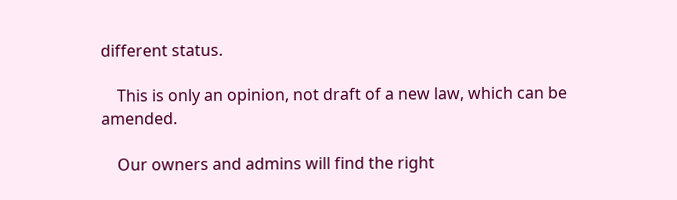different status.

    This is only an opinion, not draft of a new law, which can be amended.

    Our owners and admins will find the right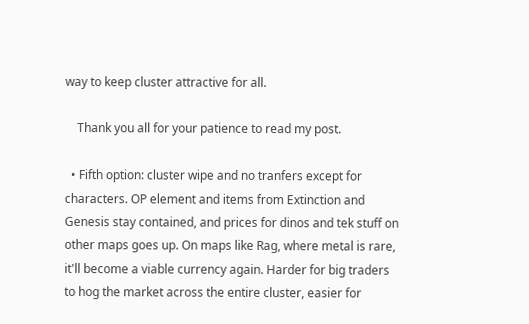way to keep cluster attractive for all.

    Thank you all for your patience to read my post.

  • Fifth option: cluster wipe and no tranfers except for characters. OP element and items from Extinction and Genesis stay contained, and prices for dinos and tek stuff on other maps goes up. On maps like Rag, where metal is rare, it'll become a viable currency again. Harder for big traders to hog the market across the entire cluster, easier for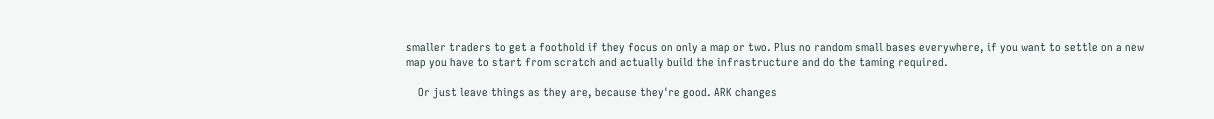smaller traders to get a foothold if they focus on only a map or two. Plus no random small bases everywhere, if you want to settle on a new map you have to start from scratch and actually build the infrastructure and do the taming required.

    Or just leave things as they are, because they're good. ARK changes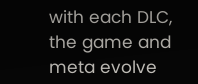with each DLC, the game and meta evolve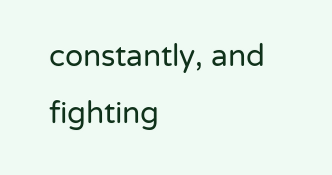constantly, and fighting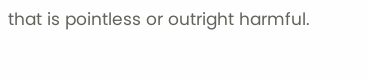that is pointless or outright harmful.